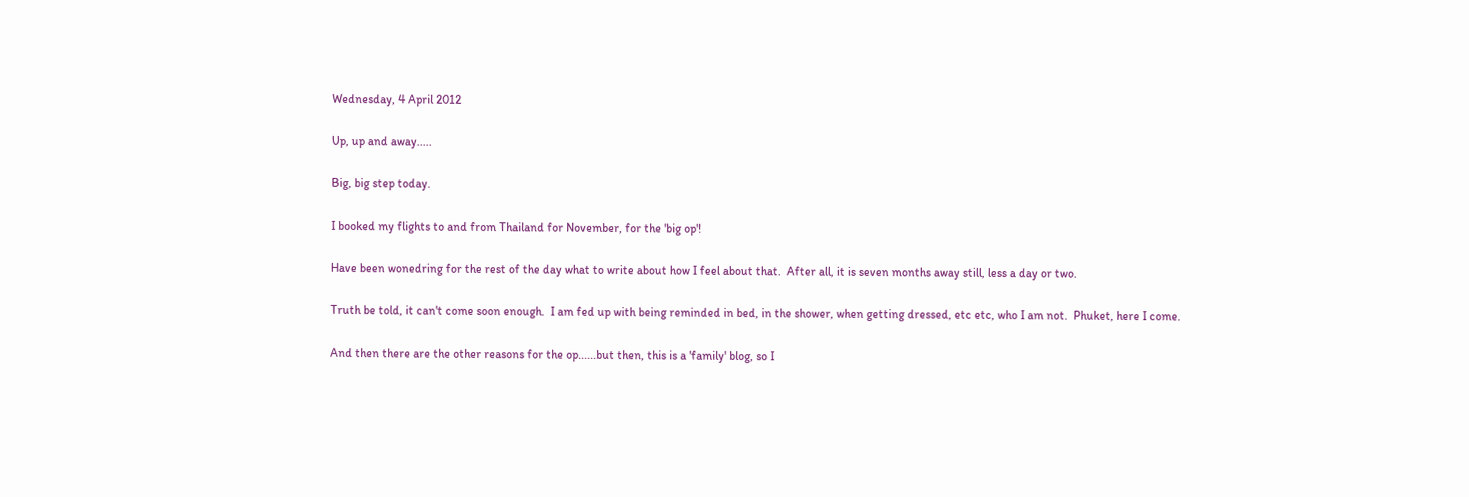Wednesday, 4 April 2012

Up, up and away.....

Big, big step today.

I booked my flights to and from Thailand for November, for the 'big op'!

Have been wonedring for the rest of the day what to write about how I feel about that.  After all, it is seven months away still, less a day or two.

Truth be told, it can't come soon enough.  I am fed up with being reminded in bed, in the shower, when getting dressed, etc etc, who I am not.  Phuket, here I come.

And then there are the other reasons for the op......but then, this is a 'family' blog, so I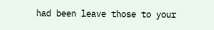had been leave those to your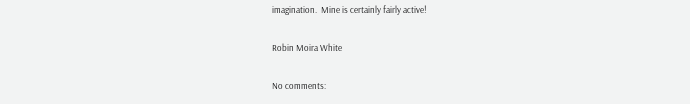imagination.  Mine is certainly fairly active!

Robin Moira White

No comments: